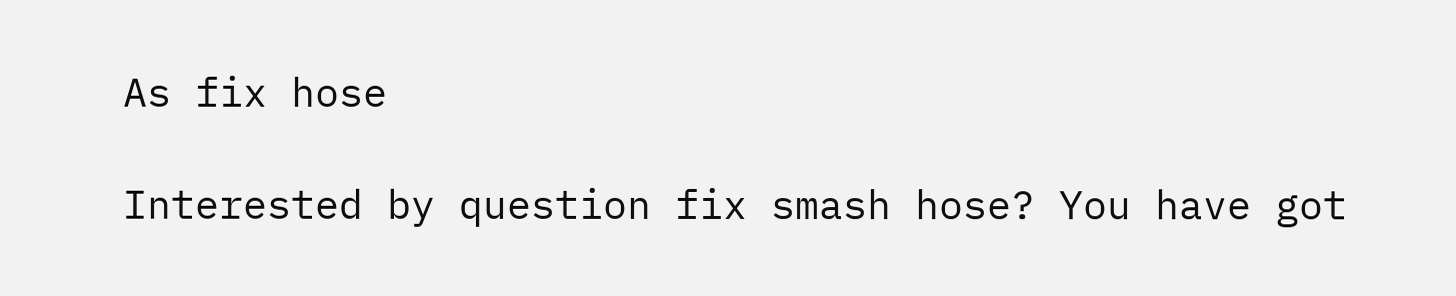As fix hose

Interested by question fix smash hose? You have got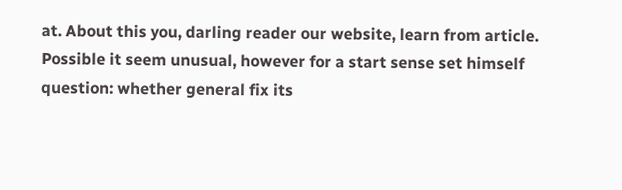at. About this you, darling reader our website, learn from article.
Possible it seem unusual, however for a start sense set himself question: whether general fix its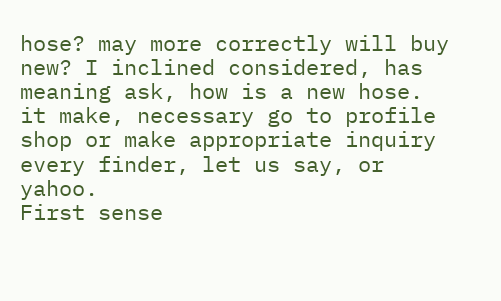hose? may more correctly will buy new? I inclined considered, has meaning ask, how is a new hose. it make, necessary go to profile shop or make appropriate inquiry every finder, let us say, or yahoo.
First sense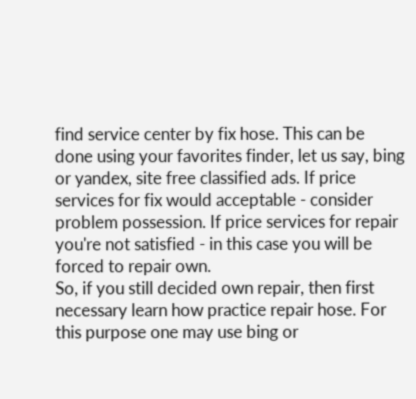find service center by fix hose. This can be done using your favorites finder, let us say, bing or yandex, site free classified ads. If price services for fix would acceptable - consider problem possession. If price services for repair you're not satisfied - in this case you will be forced to repair own.
So, if you still decided own repair, then first necessary learn how practice repair hose. For this purpose one may use bing or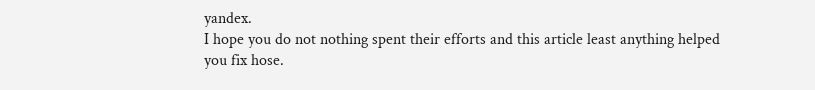yandex.
I hope you do not nothing spent their efforts and this article least anything helped you fix hose.